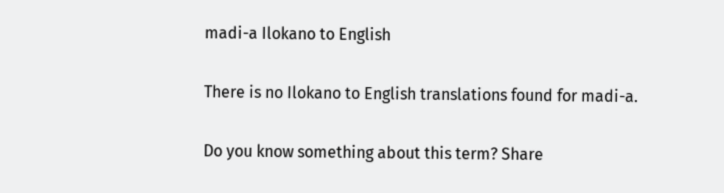madi-a Ilokano to English

There is no Ilokano to English translations found for madi-a.

Do you know something about this term? Share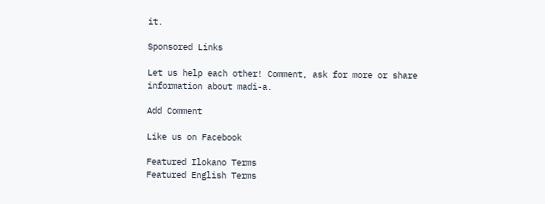it.

Sponsored Links

Let us help each other! Comment, ask for more or share information about madi-a.

Add Comment

Like us on Facebook

Featured Ilokano Terms
Featured English Terms